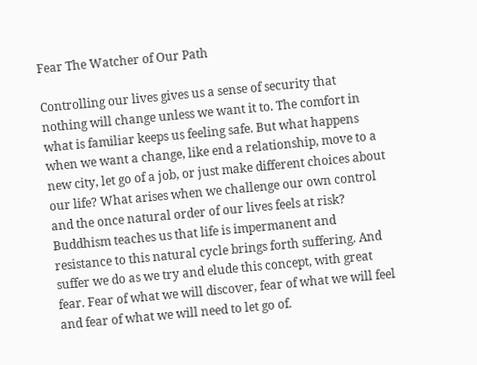Fear The Watcher of Our Path

Controlling our lives gives us a sense of security that nothing will change unless we want it to. The comfort in what is familiar keeps us feeling safe. But what happens when we want a change, like end a relationship, move to a new city, let go of a job, or just make different choices about our life? What arises when we challenge our own control and the once natural order of our lives feels at risk?
Buddhism teaches us that life is impermanent and resistance to this natural cycle brings forth suffering. And suffer we do as we try and elude this concept, with great fear. Fear of what we will discover, fear of what we will feel and fear of what we will need to let go of.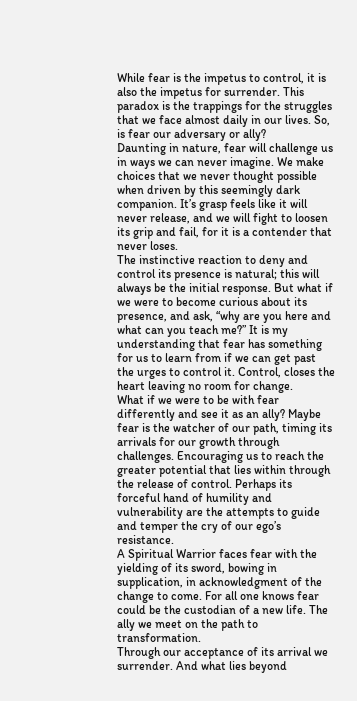While fear is the impetus to control, it is also the impetus for surrender. This paradox is the trappings for the struggles that we face almost daily in our lives. So, is fear our adversary or ally?
Daunting in nature, fear will challenge us in ways we can never imagine. We make choices that we never thought possible when driven by this seemingly dark companion. It’s grasp feels like it will never release, and we will fight to loosen its grip and fail, for it is a contender that never loses.
The instinctive reaction to deny and control its presence is natural; this will always be the initial response. But what if we were to become curious about its presence, and ask, “why are you here and what can you teach me?” It is my understanding that fear has something for us to learn from if we can get past the urges to control it. Control, closes the heart leaving no room for change.
What if we were to be with fear differently and see it as an ally? Maybe fear is the watcher of our path, timing its arrivals for our growth through challenges. Encouraging us to reach the greater potential that lies within through the release of control. Perhaps its forceful hand of humility and vulnerability are the attempts to guide and temper the cry of our ego’s resistance.
A Spiritual Warrior faces fear with the yielding of its sword, bowing in supplication, in acknowledgment of the change to come. For all one knows fear could be the custodian of a new life. The ally we meet on the path to transformation.
Through our acceptance of its arrival we surrender. And what lies beyond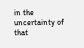in the uncertainty of that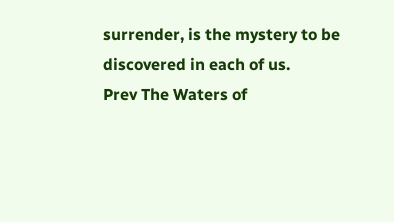surrender, is the mystery to be discovered in each of us.
Prev The Waters of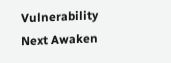Vulnerability
Next Awaken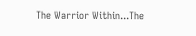The Warrior Within...The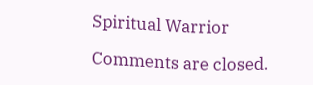Spiritual Warrior

Comments are closed.